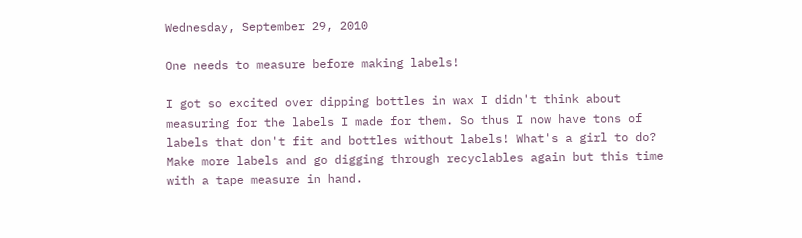Wednesday, September 29, 2010

One needs to measure before making labels!

I got so excited over dipping bottles in wax I didn't think about measuring for the labels I made for them. So thus I now have tons of labels that don't fit and bottles without labels! What's a girl to do? Make more labels and go digging through recyclables again but this time with a tape measure in hand.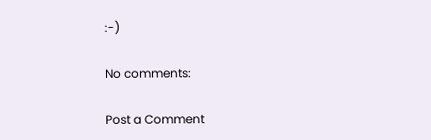:-)

No comments:

Post a Comment